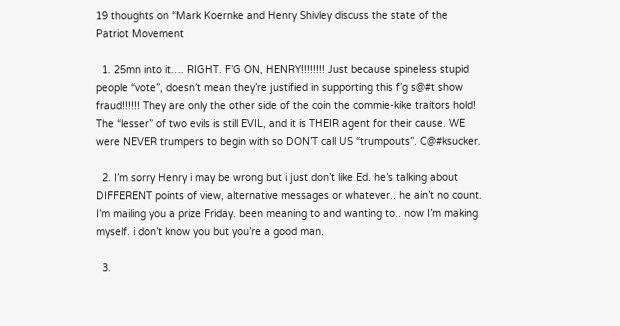19 thoughts on “Mark Koernke and Henry Shivley discuss the state of the Patriot Movement

  1. 25mn into it…. RIGHT. F’G ON, HENRY!!!!!!!! Just because spineless stupid people “vote”, doesn’t mean they’re justified in supporting this f’g s@#t show fraud!!!!!! They are only the other side of the coin the commie-kike traitors hold! The “lesser” of two evils is still EVIL, and it is THEIR agent for their cause. WE were NEVER trumpers to begin with so DON’T call US “trumpouts”. C@#ksucker.

  2. I’m sorry Henry i may be wrong but i just don’t like Ed. he’s talking about DIFFERENT points of view, alternative messages or whatever.. he ain’t no count. I’m mailing you a prize Friday. been meaning to and wanting to.. now I’m making myself. i don’t know you but you’re a good man.

  3.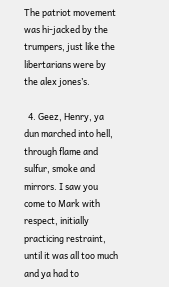The patriot movement was hi-jacked by the trumpers, just like the libertarians were by the alex jones’s.

  4. Geez, Henry, ya dun marched into hell, through flame and sulfur, smoke and mirrors. I saw you come to Mark with respect, initially practicing restraint, until it was all too much and ya had to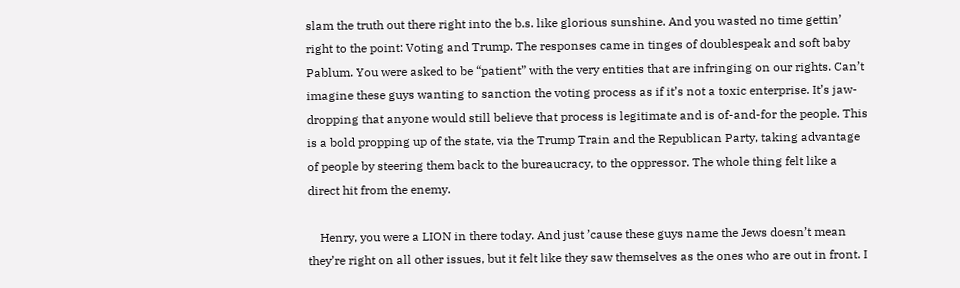slam the truth out there right into the b.s. like glorious sunshine. And you wasted no time gettin’ right to the point: Voting and Trump. The responses came in tinges of doublespeak and soft baby Pablum. You were asked to be “patient” with the very entities that are infringing on our rights. Can’t imagine these guys wanting to sanction the voting process as if it’s not a toxic enterprise. It’s jaw-dropping that anyone would still believe that process is legitimate and is of-and-for the people. This is a bold propping up of the state, via the Trump Train and the Republican Party, taking advantage of people by steering them back to the bureaucracy, to the oppressor. The whole thing felt like a direct hit from the enemy.

    Henry, you were a LION in there today. And just ’cause these guys name the Jews doesn’t mean they’re right on all other issues, but it felt like they saw themselves as the ones who are out in front. I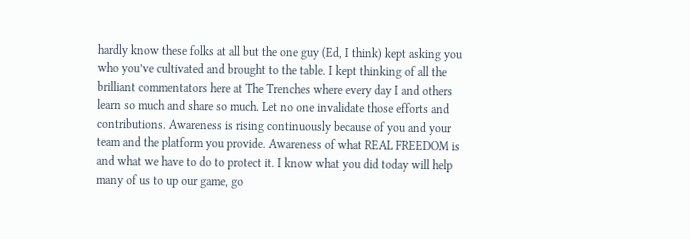hardly know these folks at all but the one guy (Ed, I think) kept asking you who you’ve cultivated and brought to the table. I kept thinking of all the brilliant commentators here at The Trenches where every day I and others learn so much and share so much. Let no one invalidate those efforts and contributions. Awareness is rising continuously because of you and your team and the platform you provide. Awareness of what REAL FREEDOM is and what we have to do to protect it. I know what you did today will help many of us to up our game, go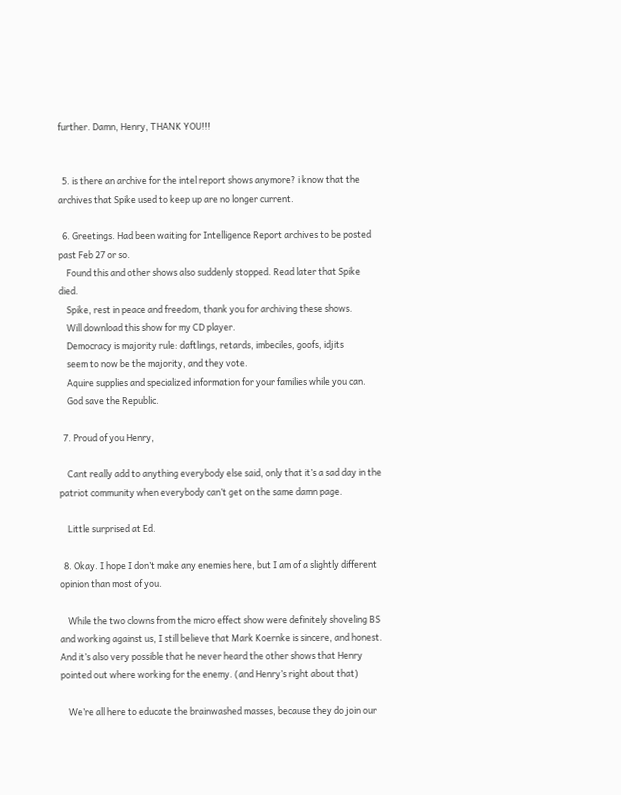further. Damn, Henry, THANK YOU!!!


  5. is there an archive for the intel report shows anymore? i know that the archives that Spike used to keep up are no longer current.

  6. Greetings. Had been waiting for Intelligence Report archives to be posted past Feb 27 or so.
    Found this and other shows also suddenly stopped. Read later that Spike died.
    Spike, rest in peace and freedom, thank you for archiving these shows.
    Will download this show for my CD player.
    Democracy is majority rule: daftlings, retards, imbeciles, goofs, idjits
    seem to now be the majority, and they vote.
    Aquire supplies and specialized information for your families while you can.
    God save the Republic.

  7. Proud of you Henry,

    Cant really add to anything everybody else said, only that it’s a sad day in the patriot community when everybody can’t get on the same damn page.

    Little surprised at Ed.

  8. Okay. I hope I don’t make any enemies here, but I am of a slightly different opinion than most of you.

    While the two clowns from the micro effect show were definitely shoveling BS and working against us, I still believe that Mark Koernke is sincere, and honest. And it’s also very possible that he never heard the other shows that Henry pointed out where working for the enemy. (and Henry’s right about that)

    We’re all here to educate the brainwashed masses, because they do join our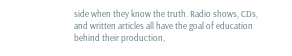side when they know the truth. Radio shows, CDs, and written articles all have the goal of education behind their production,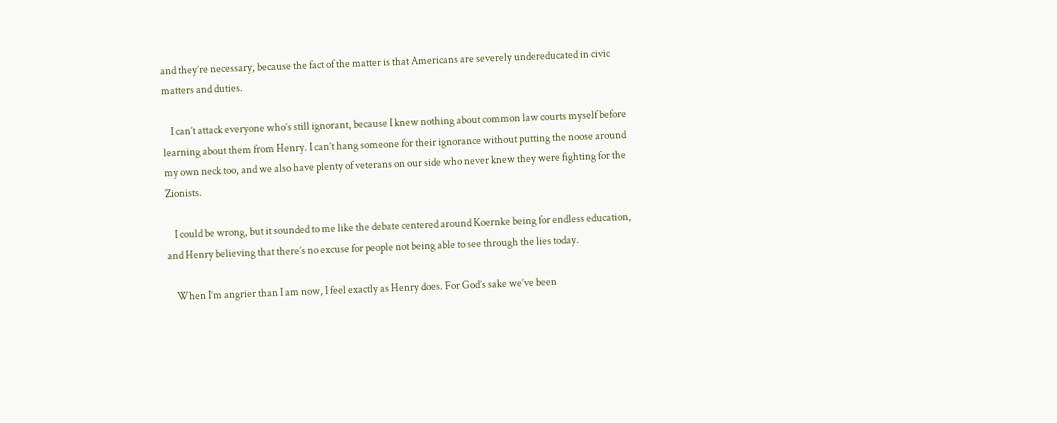and they’re necessary, because the fact of the matter is that Americans are severely undereducated in civic matters and duties.

    I can’t attack everyone who’s still ignorant, because I knew nothing about common law courts myself before learning about them from Henry. I can’t hang someone for their ignorance without putting the noose around my own neck too, and we also have plenty of veterans on our side who never knew they were fighting for the Zionists.

    I could be wrong, but it sounded to me like the debate centered around Koernke being for endless education, and Henry believing that there’s no excuse for people not being able to see through the lies today.

    When I’m angrier than I am now, I feel exactly as Henry does. For God’s sake we’ve been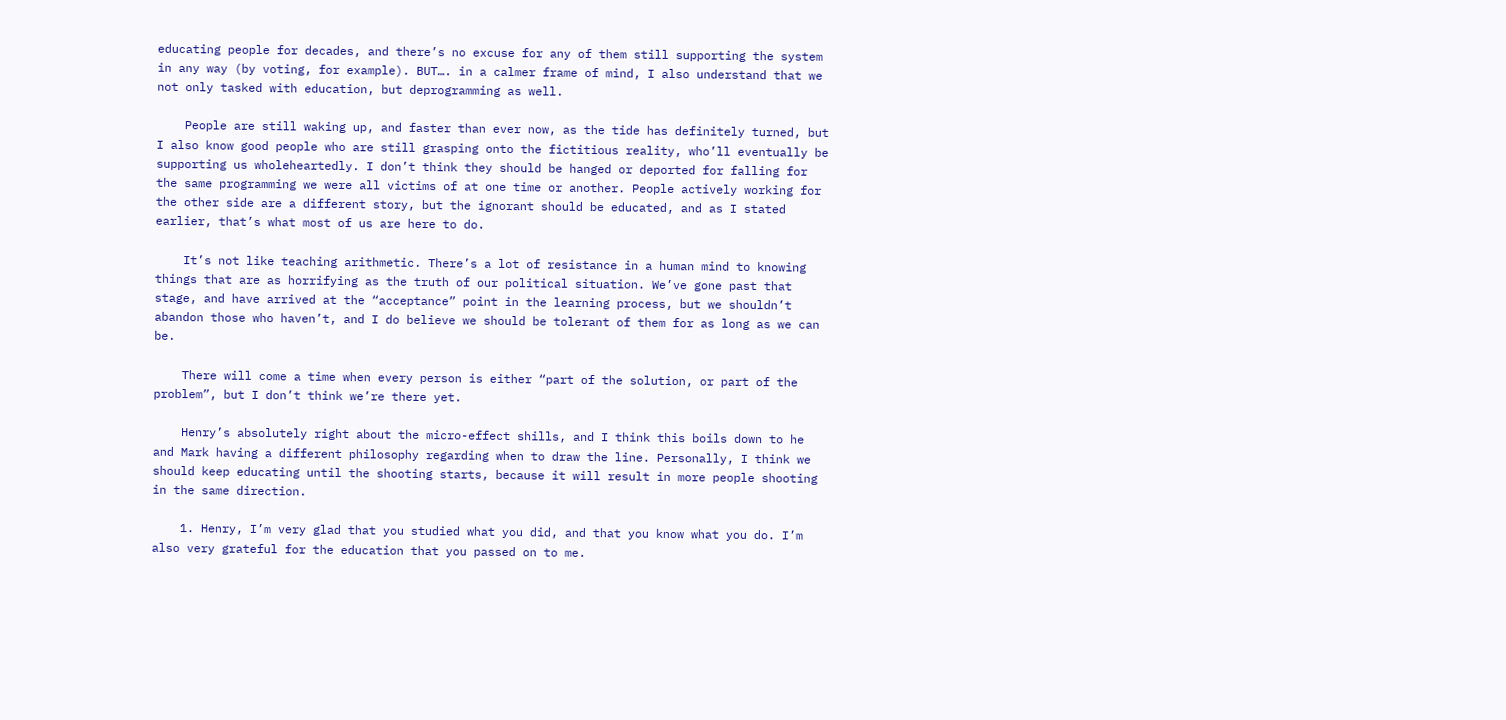educating people for decades, and there’s no excuse for any of them still supporting the system in any way (by voting, for example). BUT…. in a calmer frame of mind, I also understand that we not only tasked with education, but deprogramming as well.

    People are still waking up, and faster than ever now, as the tide has definitely turned, but I also know good people who are still grasping onto the fictitious reality, who’ll eventually be supporting us wholeheartedly. I don’t think they should be hanged or deported for falling for the same programming we were all victims of at one time or another. People actively working for the other side are a different story, but the ignorant should be educated, and as I stated earlier, that’s what most of us are here to do.

    It’s not like teaching arithmetic. There’s a lot of resistance in a human mind to knowing things that are as horrifying as the truth of our political situation. We’ve gone past that stage, and have arrived at the “acceptance” point in the learning process, but we shouldn’t abandon those who haven’t, and I do believe we should be tolerant of them for as long as we can be.

    There will come a time when every person is either “part of the solution, or part of the problem”, but I don’t think we’re there yet.

    Henry’s absolutely right about the micro-effect shills, and I think this boils down to he and Mark having a different philosophy regarding when to draw the line. Personally, I think we should keep educating until the shooting starts, because it will result in more people shooting in the same direction.

    1. Henry, I’m very glad that you studied what you did, and that you know what you do. I’m also very grateful for the education that you passed on to me.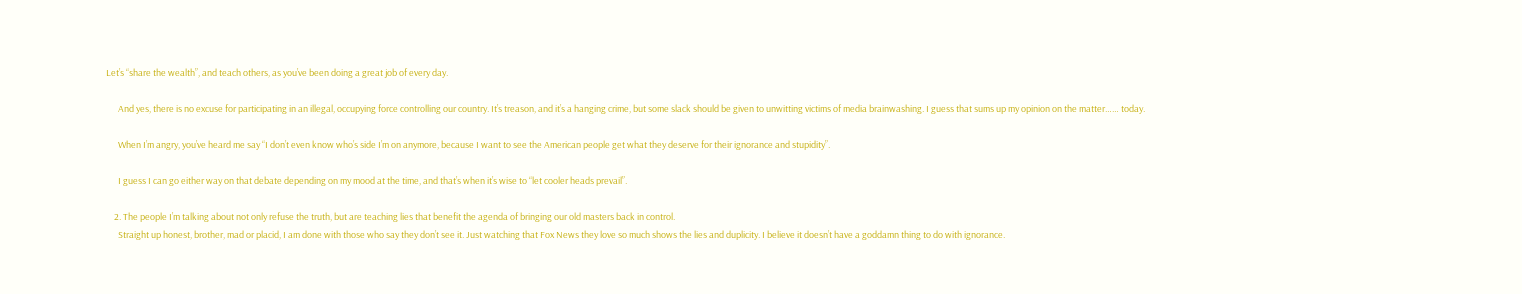Let’s “share the wealth”, and teach others, as you’ve been doing a great job of every day.

      And yes, there is no excuse for participating in an illegal, occupying force controlling our country. It’s treason, and it’s a hanging crime, but some slack should be given to unwitting victims of media brainwashing. I guess that sums up my opinion on the matter…… today.

      When I’m angry, you’ve heard me say “I don’t even know who’s side I’m on anymore, because I want to see the American people get what they deserve for their ignorance and stupidity”.

      I guess I can go either way on that debate depending on my mood at the time, and that’s when it’s wise to “let cooler heads prevail”.

    2. The people I’m talking about not only refuse the truth, but are teaching lies that benefit the agenda of bringing our old masters back in control.
      Straight up honest, brother, mad or placid, I am done with those who say they don’t see it. Just watching that Fox News they love so much shows the lies and duplicity. I believe it doesn’t have a goddamn thing to do with ignorance.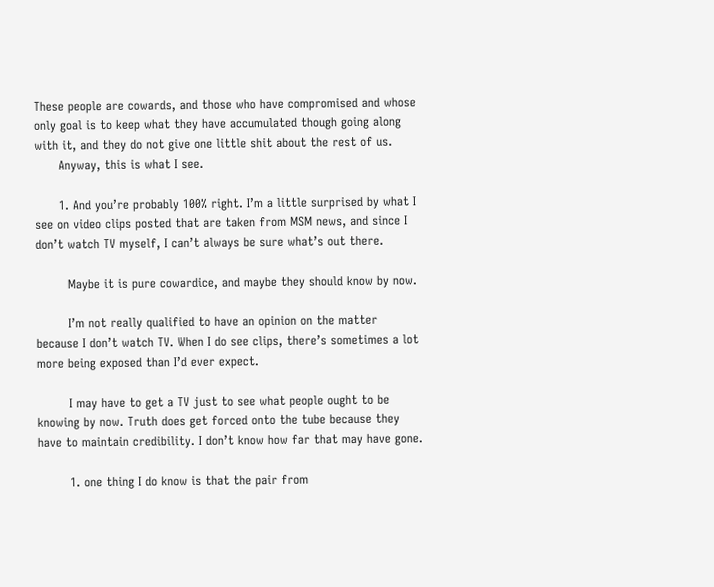These people are cowards, and those who have compromised and whose only goal is to keep what they have accumulated though going along with it, and they do not give one little shit about the rest of us.
      Anyway, this is what I see.

      1. And you’re probably 100% right. I’m a little surprised by what I see on video clips posted that are taken from MSM news, and since I don’t watch TV myself, I can’t always be sure what’s out there.

        Maybe it is pure cowardice, and maybe they should know by now.

        I’m not really qualified to have an opinion on the matter because I don’t watch TV. When I do see clips, there’s sometimes a lot more being exposed than I’d ever expect.

        I may have to get a TV just to see what people ought to be knowing by now. Truth does get forced onto the tube because they have to maintain credibility. I don’t know how far that may have gone.

        1. one thing I do know is that the pair from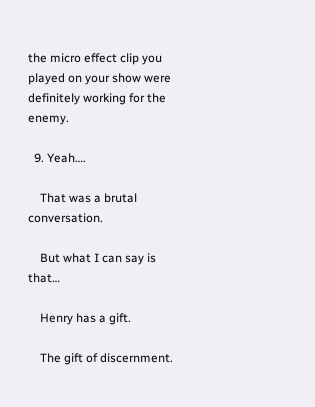the micro effect clip you played on your show were definitely working for the enemy.

  9. Yeah….

    That was a brutal conversation.

    But what I can say is that…

    Henry has a gift.

    The gift of discernment.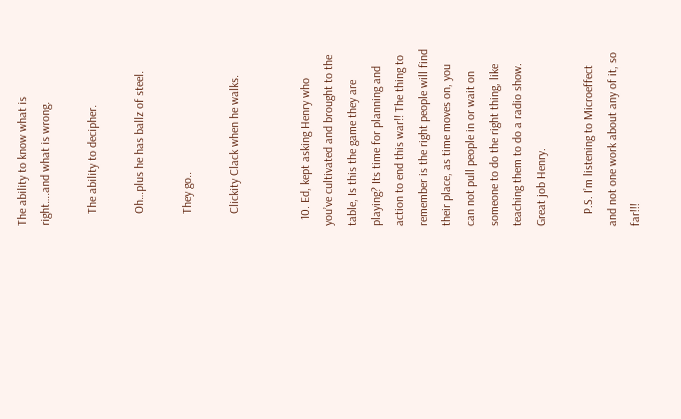The ability to know what is right….and what is wrong.

    The ability to decipher.

    Oh…plus he has ballz of steel.

    They go..

    Clickity Clack when he walks.


  10. Ed, kept asking Henry who you’ve cultivated and brought to the table, Is this the game they are playing? Its time for planning and action to end this war!! The thing to remember is the right people will find their place, as time moves on, you can not pull people in or wait on someone to do the right thing, like teaching them to do a radio show. Great job Henry.

    P.S. I’m listening to Microeffect and not one work about any of it, so far!!!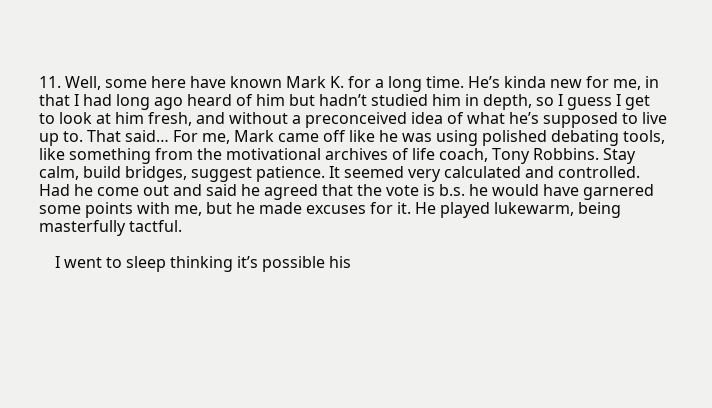11. Well, some here have known Mark K. for a long time. He’s kinda new for me, in that I had long ago heard of him but hadn’t studied him in depth, so I guess I get to look at him fresh, and without a preconceived idea of what he’s supposed to live up to. That said… For me, Mark came off like he was using polished debating tools, like something from the motivational archives of life coach, Tony Robbins. Stay calm, build bridges, suggest patience. It seemed very calculated and controlled. Had he come out and said he agreed that the vote is b.s. he would have garnered some points with me, but he made excuses for it. He played lukewarm, being masterfully tactful.

    I went to sleep thinking it’s possible his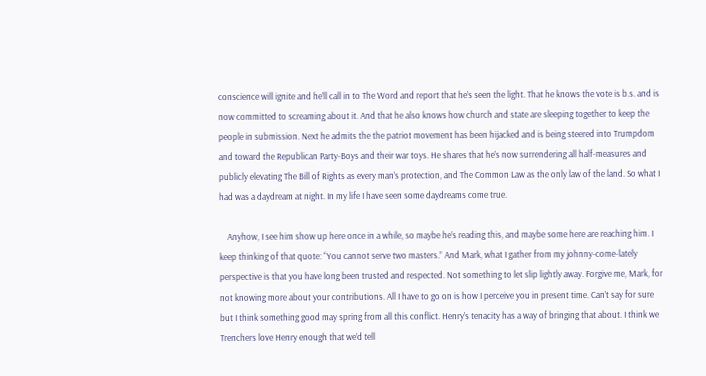conscience will ignite and he’ll call in to The Word and report that he’s seen the light. That he knows the vote is b.s. and is now committed to screaming about it. And that he also knows how church and state are sleeping together to keep the people in submission. Next he admits the the patriot movement has been hijacked and is being steered into Trumpdom and toward the Republican Party-Boys and their war toys. He shares that he’s now surrendering all half-measures and publicly elevating The Bill of Rights as every man’s protection, and The Common Law as the only law of the land. So what I had was a daydream at night. In my life I have seen some daydreams come true.

    Anyhow, I see him show up here once in a while, so maybe he’s reading this, and maybe some here are reaching him. I keep thinking of that quote: “You cannot serve two masters.” And Mark, what I gather from my johnny-come-lately perspective is that you have long been trusted and respected. Not something to let slip lightly away. Forgive me, Mark, for not knowing more about your contributions. All I have to go on is how I perceive you in present time. Can’t say for sure but I think something good may spring from all this conflict. Henry’s tenacity has a way of bringing that about. I think we Trenchers love Henry enough that we’d tell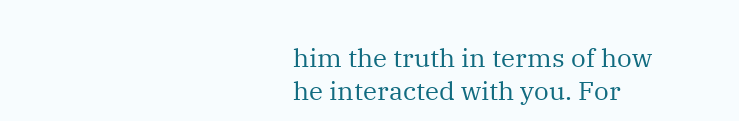him the truth in terms of how he interacted with you. For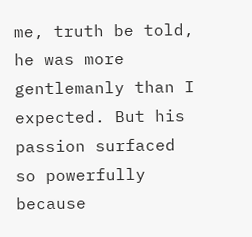me, truth be told, he was more gentlemanly than I expected. But his passion surfaced so powerfully because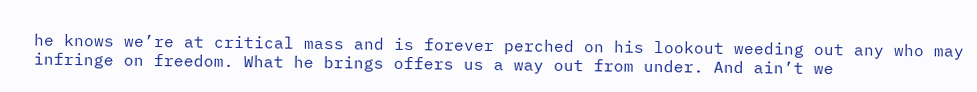he knows we’re at critical mass and is forever perched on his lookout weeding out any who may infringe on freedom. What he brings offers us a way out from under. And ain’t we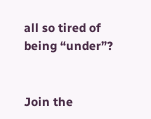all so tired of being “under”?


Join the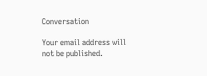Conversation

Your email address will not be published.